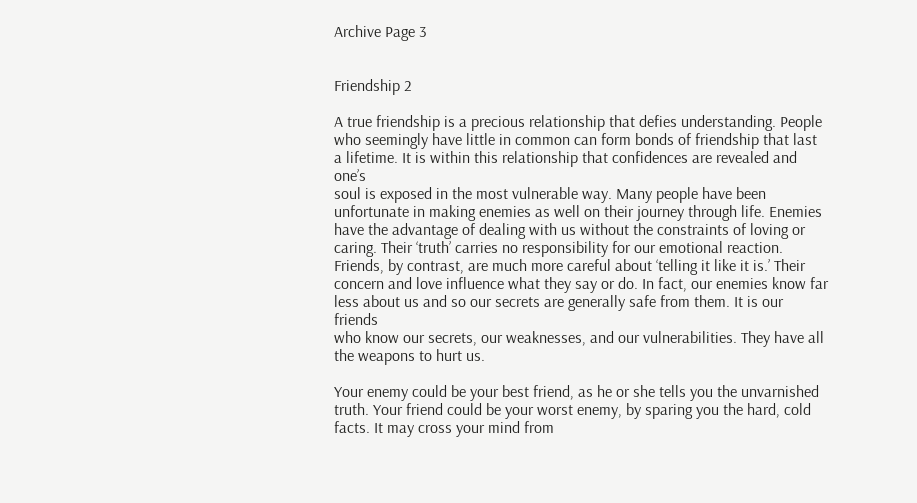Archive Page 3


Friendship 2

A true friendship is a precious relationship that defies understanding. People
who seemingly have little in common can form bonds of friendship that last
a lifetime. It is within this relationship that confidences are revealed and one’s
soul is exposed in the most vulnerable way. Many people have been
unfortunate in making enemies as well on their journey through life. Enemies
have the advantage of dealing with us without the constraints of loving or
caring. Their ‘truth’ carries no responsibility for our emotional reaction.
Friends, by contrast, are much more careful about ‘telling it like it is.’ Their
concern and love influence what they say or do. In fact, our enemies know far
less about us and so our secrets are generally safe from them. It is our friends
who know our secrets, our weaknesses, and our vulnerabilities. They have all
the weapons to hurt us.

Your enemy could be your best friend, as he or she tells you the unvarnished
truth. Your friend could be your worst enemy, by sparing you the hard, cold
facts. It may cross your mind from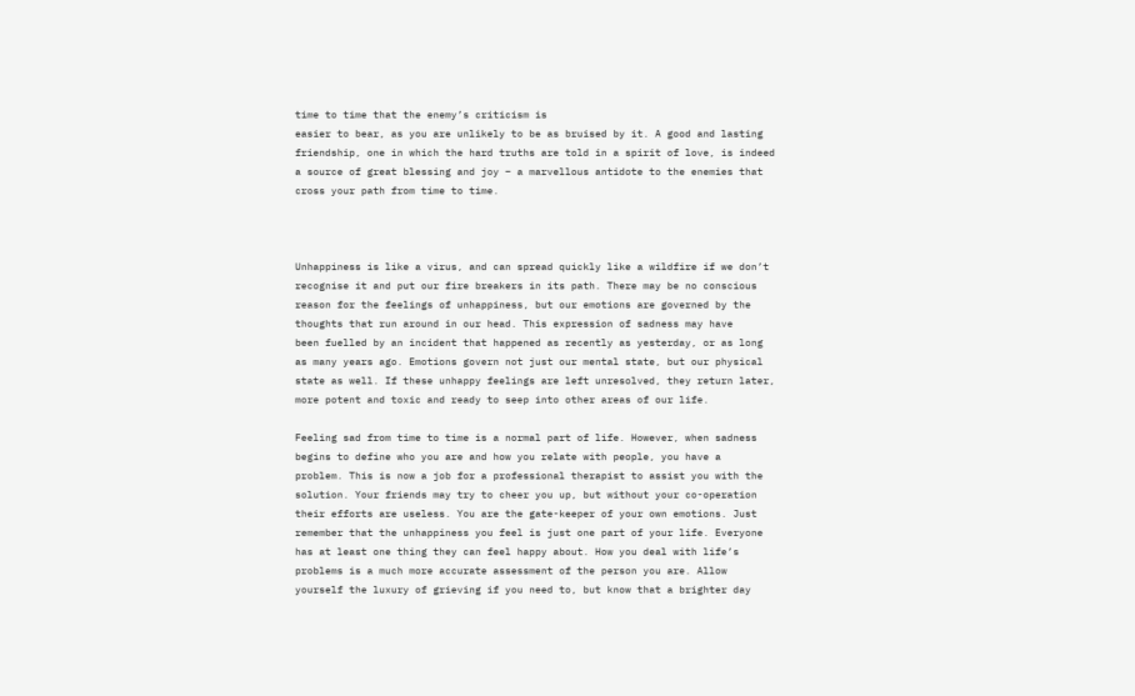time to time that the enemy’s criticism is
easier to bear, as you are unlikely to be as bruised by it. A good and lasting
friendship, one in which the hard truths are told in a spirit of love, is indeed
a source of great blessing and joy – a marvellous antidote to the enemies that
cross your path from time to time.



Unhappiness is like a virus, and can spread quickly like a wildfire if we don’t
recognise it and put our fire breakers in its path. There may be no conscious
reason for the feelings of unhappiness, but our emotions are governed by the
thoughts that run around in our head. This expression of sadness may have
been fuelled by an incident that happened as recently as yesterday, or as long
as many years ago. Emotions govern not just our mental state, but our physical
state as well. If these unhappy feelings are left unresolved, they return later,
more potent and toxic and ready to seep into other areas of our life.

Feeling sad from time to time is a normal part of life. However, when sadness
begins to define who you are and how you relate with people, you have a
problem. This is now a job for a professional therapist to assist you with the
solution. Your friends may try to cheer you up, but without your co-operation
their efforts are useless. You are the gate-keeper of your own emotions. Just
remember that the unhappiness you feel is just one part of your life. Everyone
has at least one thing they can feel happy about. How you deal with life’s
problems is a much more accurate assessment of the person you are. Allow
yourself the luxury of grieving if you need to, but know that a brighter day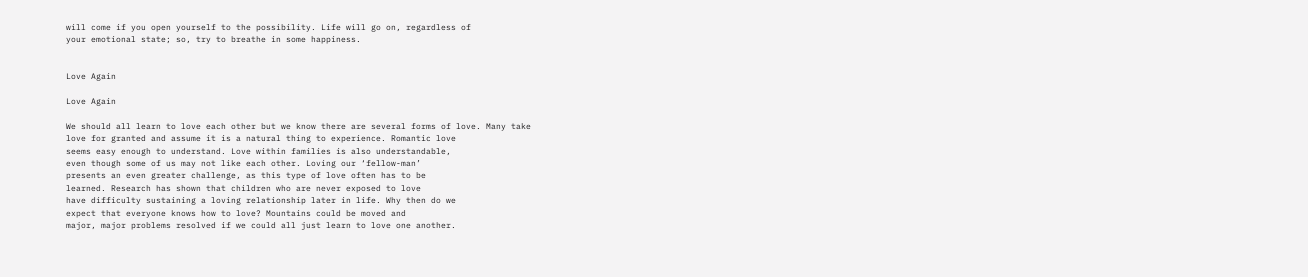will come if you open yourself to the possibility. Life will go on, regardless of
your emotional state; so, try to breathe in some happiness.


Love Again

Love Again

We should all learn to love each other but we know there are several forms of love. Many take
love for granted and assume it is a natural thing to experience. Romantic love
seems easy enough to understand. Love within families is also understandable,
even though some of us may not like each other. Loving our ‘fellow-man’
presents an even greater challenge, as this type of love often has to be
learned. Research has shown that children who are never exposed to love
have difficulty sustaining a loving relationship later in life. Why then do we
expect that everyone knows how to love? Mountains could be moved and
major, major problems resolved if we could all just learn to love one another.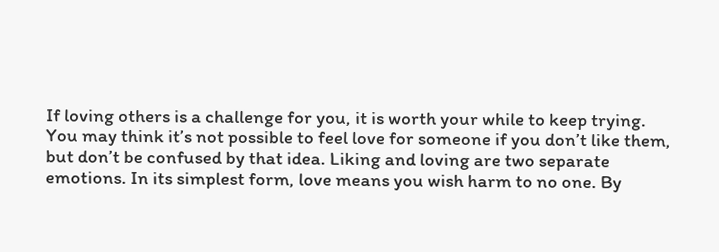If loving others is a challenge for you, it is worth your while to keep trying.
You may think it’s not possible to feel love for someone if you don’t like them,
but don’t be confused by that idea. Liking and loving are two separate
emotions. In its simplest form, love means you wish harm to no one. By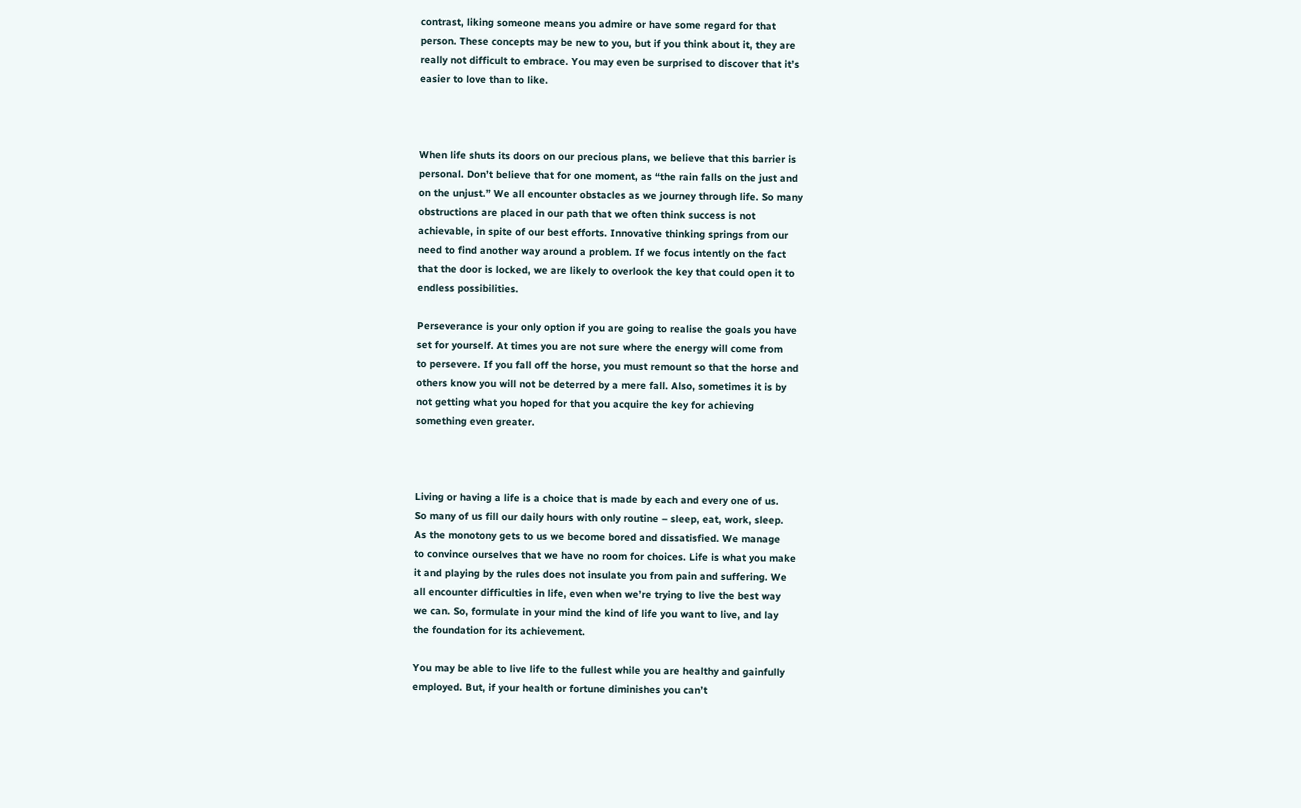contrast, liking someone means you admire or have some regard for that
person. These concepts may be new to you, but if you think about it, they are
really not difficult to embrace. You may even be surprised to discover that it’s
easier to love than to like.



When life shuts its doors on our precious plans, we believe that this barrier is
personal. Don’t believe that for one moment, as “the rain falls on the just and
on the unjust.” We all encounter obstacles as we journey through life. So many
obstructions are placed in our path that we often think success is not
achievable, in spite of our best efforts. Innovative thinking springs from our
need to find another way around a problem. If we focus intently on the fact
that the door is locked, we are likely to overlook the key that could open it to
endless possibilities.

Perseverance is your only option if you are going to realise the goals you have
set for yourself. At times you are not sure where the energy will come from
to persevere. If you fall off the horse, you must remount so that the horse and
others know you will not be deterred by a mere fall. Also, sometimes it is by
not getting what you hoped for that you acquire the key for achieving
something even greater.



Living or having a life is a choice that is made by each and every one of us.
So many of us fill our daily hours with only routine – sleep, eat, work, sleep.
As the monotony gets to us we become bored and dissatisfied. We manage
to convince ourselves that we have no room for choices. Life is what you make
it and playing by the rules does not insulate you from pain and suffering. We
all encounter difficulties in life, even when we’re trying to live the best way
we can. So, formulate in your mind the kind of life you want to live, and lay
the foundation for its achievement.

You may be able to live life to the fullest while you are healthy and gainfully
employed. But, if your health or fortune diminishes you can’t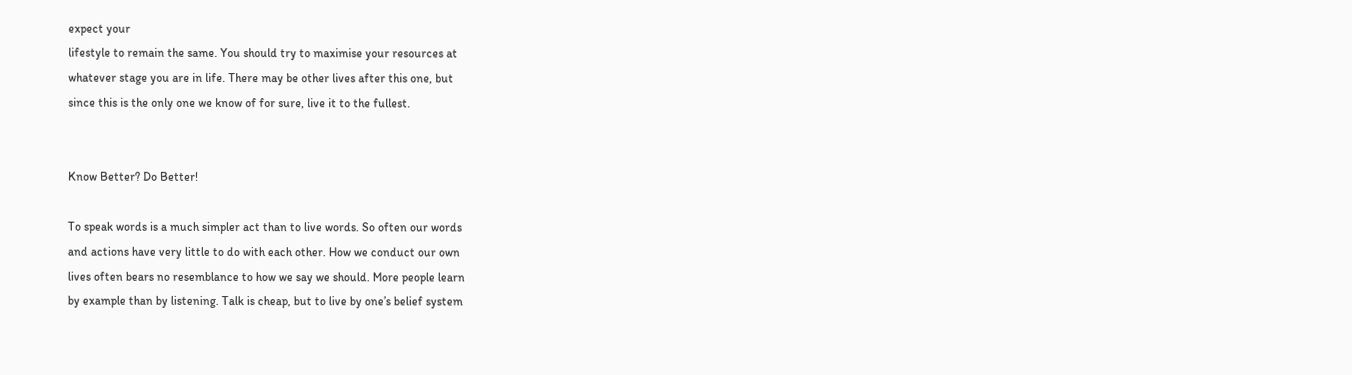expect your
lifestyle to remain the same. You should try to maximise your resources at
whatever stage you are in life. There may be other lives after this one, but
since this is the only one we know of for sure, live it to the fullest.


Know Better? Do Better!

To speak words is a much simpler act than to live words. So often our words
and actions have very little to do with each other. How we conduct our own
lives often bears no resemblance to how we say we should. More people learn
by example than by listening. Talk is cheap, but to live by one’s belief system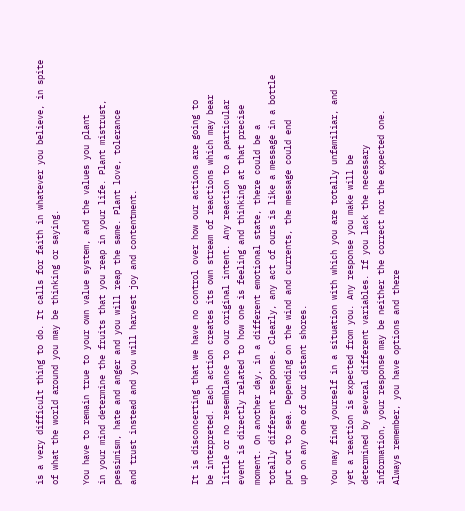is a very difficult thing to do. It calls for faith in whatever you believe, in spite
of what the world around you may be thinking or saying.

You have to remain true to your own value system, and the values you plant
in your mind determine the fruits that you reap in your life. Plant mistrust,
pessimism, hate and anger and you will reap the same. Plant love, tolerance
and trust instead and you will harvest joy and contentment.



It is disconcerting that we have no control over how our actions are going to
be interpreted. Each action creates its own stream of reactions which may bear
little or no resemblance to our original intent. Any reaction to a particular
event is directly related to how one is feeling and thinking at that precise
moment. On another day, in a different emotional state, there could be a
totally different response. Clearly, any act of ours is like a message in a bottle
put out to sea. Depending on the wind and currents, the message could end
up on any one of our distant shores.

You may find yourself in a situation with which you are totally unfamiliar, and
yet a reaction is expected from you. Any response you make will be
determined by several different variables. If you lack the necessary
information, your response may be neither the correct nor the expected one.
Always remember, you have options and there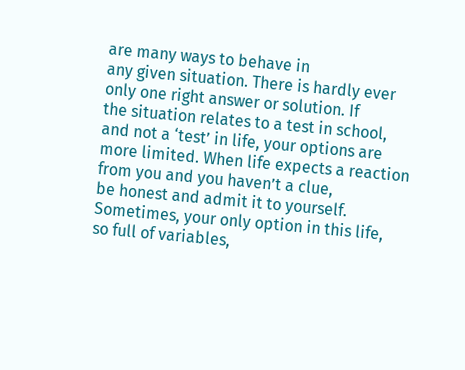are many ways to behave in
any given situation. There is hardly ever only one right answer or solution. If
the situation relates to a test in school, and not a ‘test’ in life, your options are
more limited. When life expects a reaction from you and you haven’t a clue,
be honest and admit it to yourself. Sometimes, your only option in this life,
so full of variables,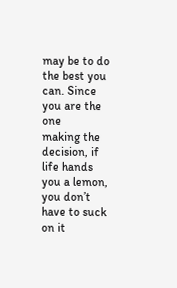may be to do the best you can. Since you are the one
making the decision, if life hands you a lemon, you don’t have to suck on it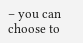– you can choose to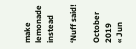make lemonade instead

‘Nuff said!

October 2019
« Jun